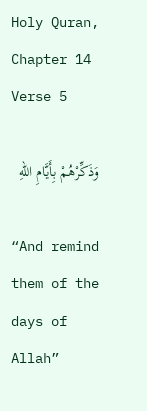Holy Quran, Chapter 14 Verse 5

وَذَكِّرْهُمْ بِأَيَّامِ اللّهِ

“And remind them of the days of Allah”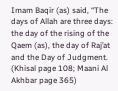Imam Baqir (as) said, “The days of Allah are three days: the day of the rising of the Qaem (as), the day of Raj’at and the Day of Judgment. (Khisal page 108; Maani Al Akhbar page 365)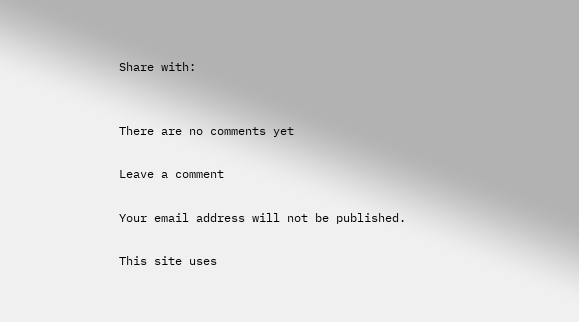Share with:


There are no comments yet

Leave a comment

Your email address will not be published.

This site uses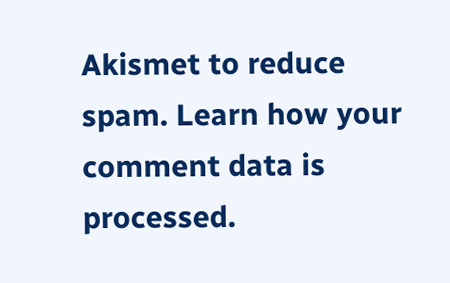Akismet to reduce spam. Learn how your comment data is processed.